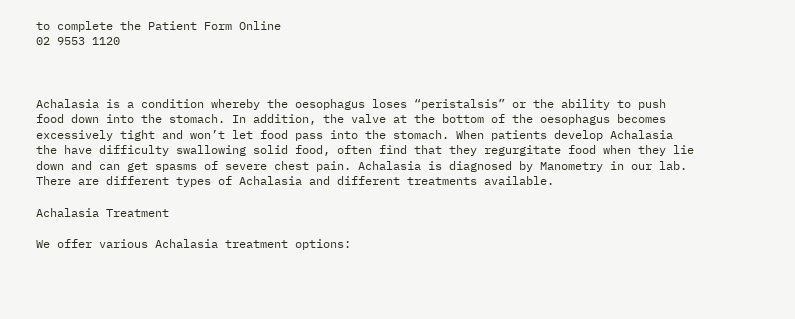to complete the Patient Form Online
02 9553 1120



Achalasia is a condition whereby the oesophagus loses “peristalsis” or the ability to push food down into the stomach. In addition, the valve at the bottom of the oesophagus becomes excessively tight and won’t let food pass into the stomach. When patients develop Achalasia the have difficulty swallowing solid food, often find that they regurgitate food when they lie down and can get spasms of severe chest pain. Achalasia is diagnosed by Manometry in our lab. There are different types of Achalasia and different treatments available.

Achalasia Treatment

We offer various Achalasia treatment options: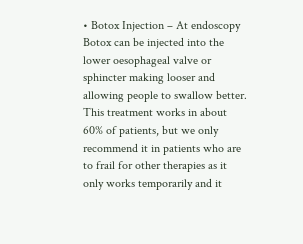• Botox Injection – At endoscopy Botox can be injected into the lower oesophageal valve or sphincter making looser and allowing people to swallow better. This treatment works in about 60% of patients, but we only recommend it in patients who are to frail for other therapies as it only works temporarily and it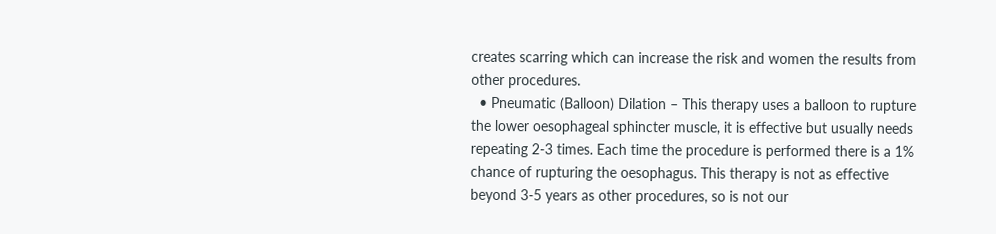creates scarring which can increase the risk and women the results from other procedures.
  • Pneumatic (Balloon) Dilation – This therapy uses a balloon to rupture the lower oesophageal sphincter muscle, it is effective but usually needs repeating 2-3 times. Each time the procedure is performed there is a 1% chance of rupturing the oesophagus. This therapy is not as effective beyond 3-5 years as other procedures, so is not our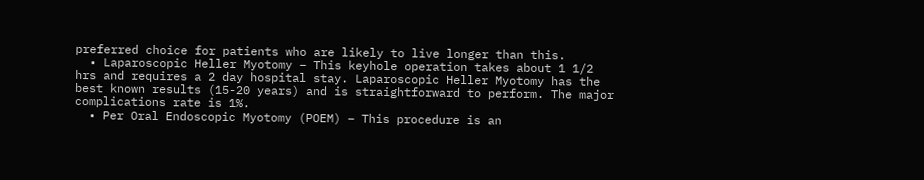preferred choice for patients who are likely to live longer than this.
  • Laparoscopic Heller Myotomy – This keyhole operation takes about 1 1/2 hrs and requires a 2 day hospital stay. Laparoscopic Heller Myotomy has the best known results (15-20 years) and is straightforward to perform. The major complications rate is 1%.
  • Per Oral Endoscopic Myotomy (POEM) – This procedure is an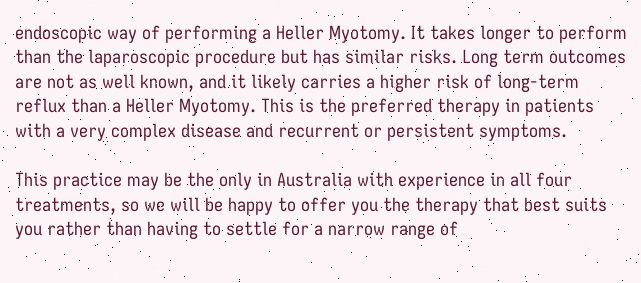endoscopic way of performing a Heller Myotomy. It takes longer to perform than the laparoscopic procedure but has similar risks. Long term outcomes are not as well known, and it likely carries a higher risk of long-term reflux than a Heller Myotomy. This is the preferred therapy in patients with a very complex disease and recurrent or persistent symptoms.

This practice may be the only in Australia with experience in all four treatments, so we will be happy to offer you the therapy that best suits you rather than having to settle for a narrow range of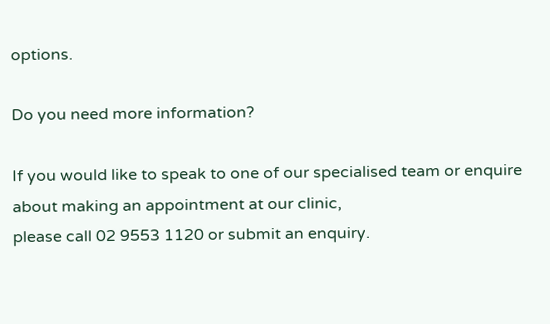options.

Do you need more information?

If you would like to speak to one of our specialised team or enquire about making an appointment at our clinic,
please call 02 9553 1120 or submit an enquiry.